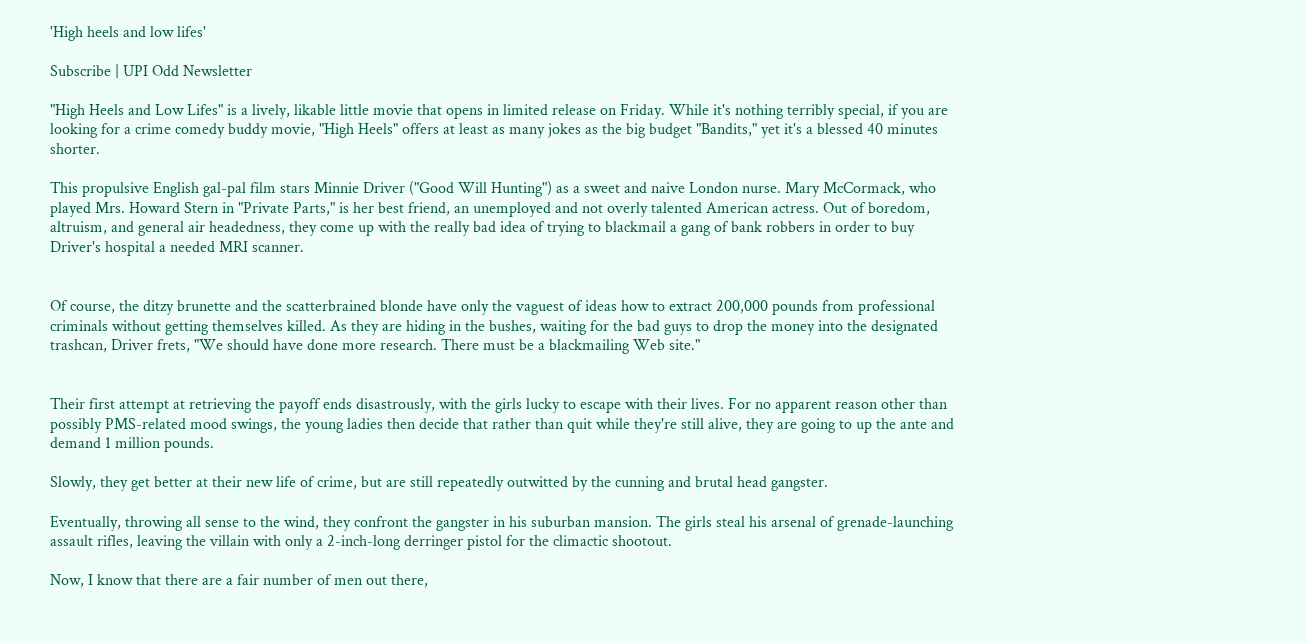'High heels and low lifes'

Subscribe | UPI Odd Newsletter

"High Heels and Low Lifes" is a lively, likable little movie that opens in limited release on Friday. While it's nothing terribly special, if you are looking for a crime comedy buddy movie, "High Heels" offers at least as many jokes as the big budget "Bandits," yet it's a blessed 40 minutes shorter.

This propulsive English gal-pal film stars Minnie Driver ("Good Will Hunting") as a sweet and naive London nurse. Mary McCormack, who played Mrs. Howard Stern in "Private Parts," is her best friend, an unemployed and not overly talented American actress. Out of boredom, altruism, and general air headedness, they come up with the really bad idea of trying to blackmail a gang of bank robbers in order to buy Driver's hospital a needed MRI scanner.


Of course, the ditzy brunette and the scatterbrained blonde have only the vaguest of ideas how to extract 200,000 pounds from professional criminals without getting themselves killed. As they are hiding in the bushes, waiting for the bad guys to drop the money into the designated trashcan, Driver frets, "We should have done more research. There must be a blackmailing Web site."


Their first attempt at retrieving the payoff ends disastrously, with the girls lucky to escape with their lives. For no apparent reason other than possibly PMS-related mood swings, the young ladies then decide that rather than quit while they're still alive, they are going to up the ante and demand 1 million pounds.

Slowly, they get better at their new life of crime, but are still repeatedly outwitted by the cunning and brutal head gangster.

Eventually, throwing all sense to the wind, they confront the gangster in his suburban mansion. The girls steal his arsenal of grenade-launching assault rifles, leaving the villain with only a 2-inch-long derringer pistol for the climactic shootout.

Now, I know that there are a fair number of men out there,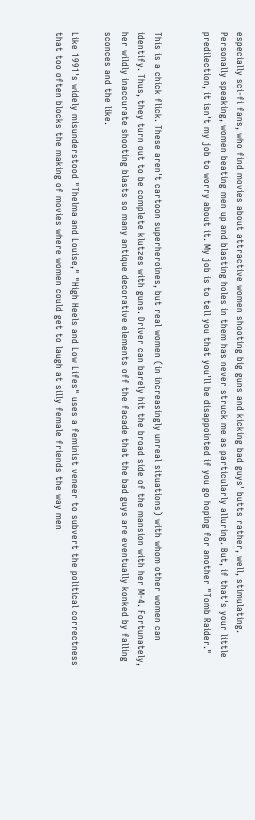especially sci-fi fans, who find movies about attractive women shooting big guns and kicking bad guys' butts rather, well, stimulating. Personally speaking, women beating men up and blasting holes in them has never struck me as particularly alluring. But, if that's your little predilection, it isn't my job to worry about it. My job is to tell you that you'll be disappointed if you go hoping for another "Tomb Raider."


This is a chick flick. These aren't cartoon superheroines, but real women (in increasingly unreal situations) with whom other women can identify. Thus, they turn out to be complete klutzes with guns. Driver can barely hit the broad side of the mansion with her M-4. Fortunately, her wildly inaccurate shooting blasts so many antique decorative elements off the facade that the bad guys are eventually konked by falling sconces and the like.

Like 1991's widely misunderstood "Thelma and Louise," "High Heels and Low Lifes" uses a feminist veneer to subvert the political correctness that too often blocks the making of movies where women could get to laugh at silly female friends the way men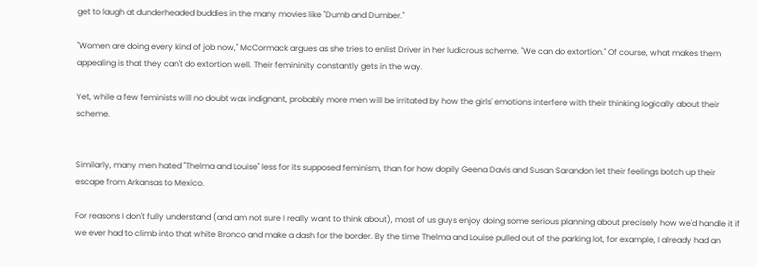get to laugh at dunderheaded buddies in the many movies like "Dumb and Dumber."

"Women are doing every kind of job now," McCormack argues as she tries to enlist Driver in her ludicrous scheme. "We can do extortion." Of course, what makes them appealing is that they can't do extortion well. Their femininity constantly gets in the way.

Yet, while a few feminists will no doubt wax indignant, probably more men will be irritated by how the girls' emotions interfere with their thinking logically about their scheme.


Similarly, many men hated "Thelma and Louise" less for its supposed feminism, than for how dopily Geena Davis and Susan Sarandon let their feelings botch up their escape from Arkansas to Mexico.

For reasons I don't fully understand (and am not sure I really want to think about), most of us guys enjoy doing some serious planning about precisely how we'd handle it if we ever had to climb into that white Bronco and make a dash for the border. By the time Thelma and Louise pulled out of the parking lot, for example, I already had an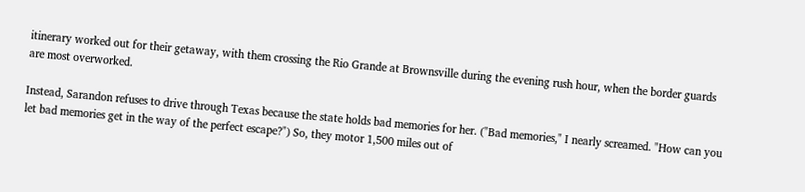itinerary worked out for their getaway, with them crossing the Rio Grande at Brownsville during the evening rush hour, when the border guards are most overworked.

Instead, Sarandon refuses to drive through Texas because the state holds bad memories for her. ("Bad memories," I nearly screamed. "How can you let bad memories get in the way of the perfect escape?") So, they motor 1,500 miles out of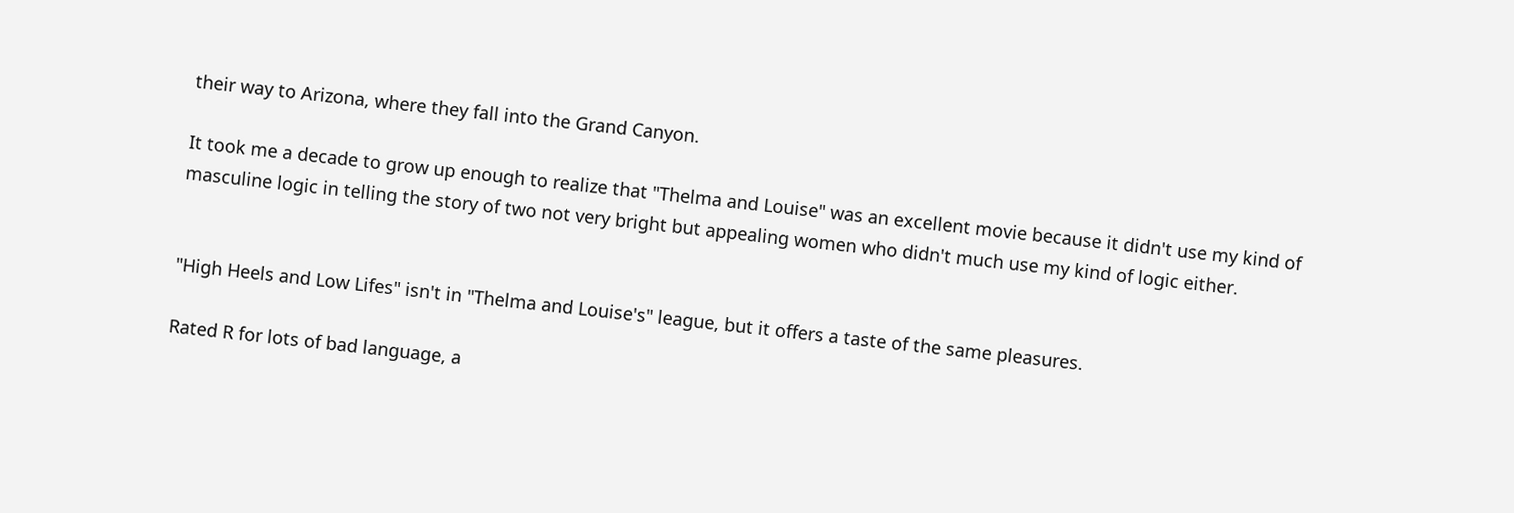their way to Arizona, where they fall into the Grand Canyon.

It took me a decade to grow up enough to realize that "Thelma and Louise" was an excellent movie because it didn't use my kind of masculine logic in telling the story of two not very bright but appealing women who didn't much use my kind of logic either.


"High Heels and Low Lifes" isn't in "Thelma and Louise's" league, but it offers a taste of the same pleasures.

Rated R for lots of bad language, a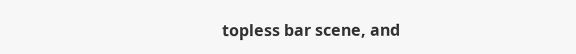topless bar scene, and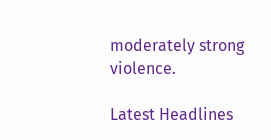moderately strong violence.

Latest Headlines